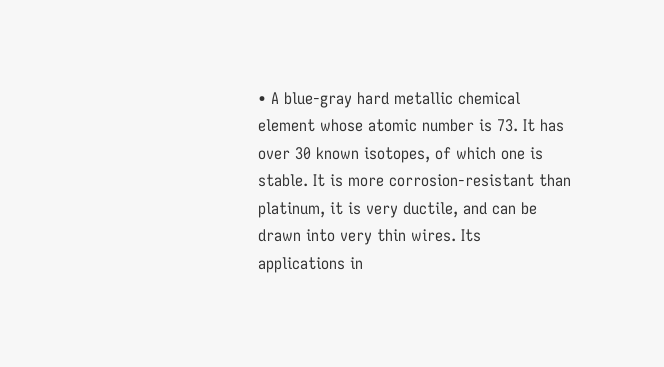• A blue-gray hard metallic chemical element whose atomic number is 73. It has over 30 known isotopes, of which one is stable. It is more corrosion-resistant than platinum, it is very ductile, and can be drawn into very thin wires. Its applications in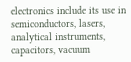electronics include its use in semiconductors, lasers, analytical instruments, capacitors, vacuum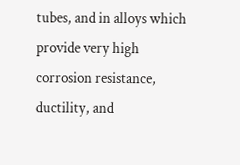tubes, and in alloys which provide very high corrosion resistance, ductility, and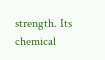strength. Its chemical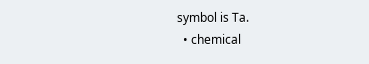symbol is Ta.
  • chemical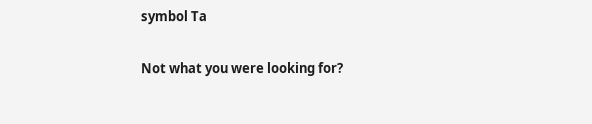symbol Ta

Not what you were looking for?